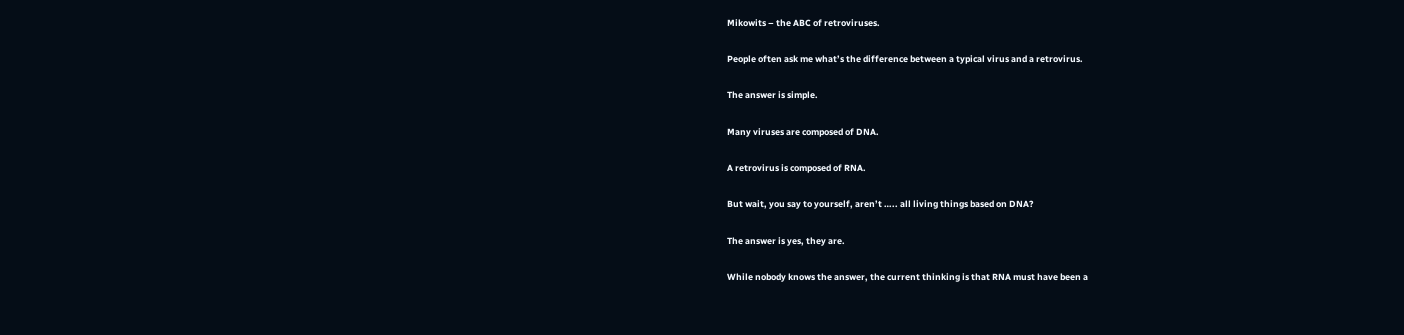Mikowits – the ABC of retroviruses.

People often ask me what’s the difference between a typical virus and a retrovirus.

The answer is simple.

Many viruses are composed of DNA.

A retrovirus is composed of RNA.

But wait, you say to yourself, aren’t ….. all living things based on DNA?

The answer is yes, they are.

While nobody knows the answer, the current thinking is that RNA must have been a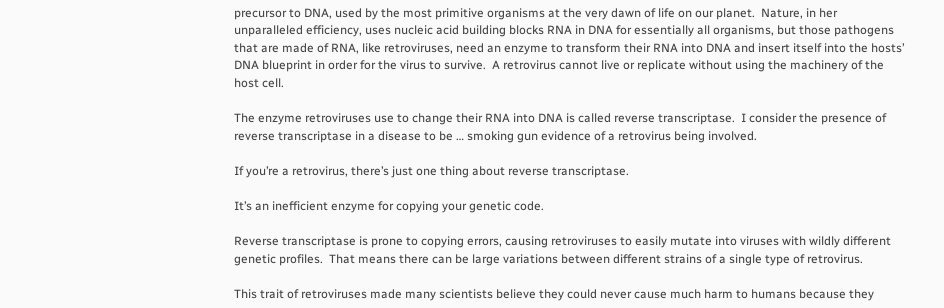precursor to DNA, used by the most primitive organisms at the very dawn of life on our planet.  Nature, in her unparalleled efficiency, uses nucleic acid building blocks RNA in DNA for essentially all organisms, but those pathogens that are made of RNA, like retroviruses, need an enzyme to transform their RNA into DNA and insert itself into the hosts’ DNA blueprint in order for the virus to survive.  A retrovirus cannot live or replicate without using the machinery of the host cell.

The enzyme retroviruses use to change their RNA into DNA is called reverse transcriptase.  I consider the presence of reverse transcriptase in a disease to be … smoking gun evidence of a retrovirus being involved.

If you’re a retrovirus, there’s just one thing about reverse transcriptase.

It’s an inefficient enzyme for copying your genetic code.

Reverse transcriptase is prone to copying errors, causing retroviruses to easily mutate into viruses with wildly different genetic profiles.  That means there can be large variations between different strains of a single type of retrovirus.

This trait of retroviruses made many scientists believe they could never cause much harm to humans because they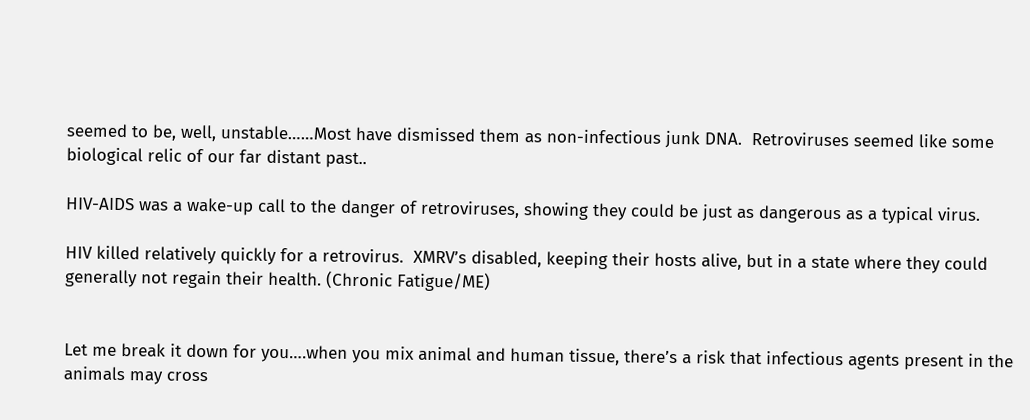seemed to be, well, unstable……Most have dismissed them as non-infectious junk DNA.  Retroviruses seemed like some biological relic of our far distant past..

HIV-AIDS was a wake-up call to the danger of retroviruses, showing they could be just as dangerous as a typical virus.

HIV killed relatively quickly for a retrovirus.  XMRV’s disabled, keeping their hosts alive, but in a state where they could generally not regain their health. (Chronic Fatigue/ME)


Let me break it down for you….when you mix animal and human tissue, there’s a risk that infectious agents present in the animals may cross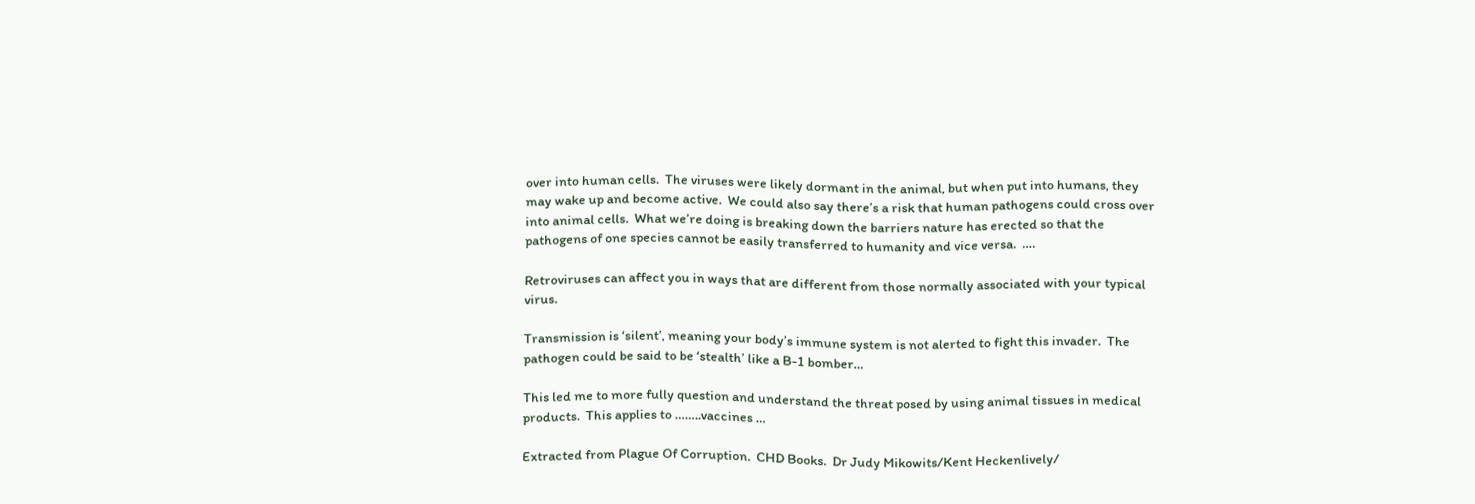over into human cells.  The viruses were likely dormant in the animal, but when put into humans, they may wake up and become active.  We could also say there’s a risk that human pathogens could cross over into animal cells.  What we’re doing is breaking down the barriers nature has erected so that the pathogens of one species cannot be easily transferred to humanity and vice versa.  ….

Retroviruses can affect you in ways that are different from those normally associated with your typical virus.

Transmission is ‘silent’, meaning your body’s immune system is not alerted to fight this invader.  The pathogen could be said to be ‘stealth’ like a B-1 bomber…

This led me to more fully question and understand the threat posed by using animal tissues in medical products.  This applies to ……..vaccines …

Extracted from Plague Of Corruption.  CHD Books.  Dr Judy Mikowits/Kent Heckenlively/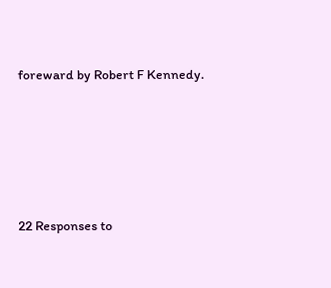foreward by Robert F Kennedy.





22 Responses to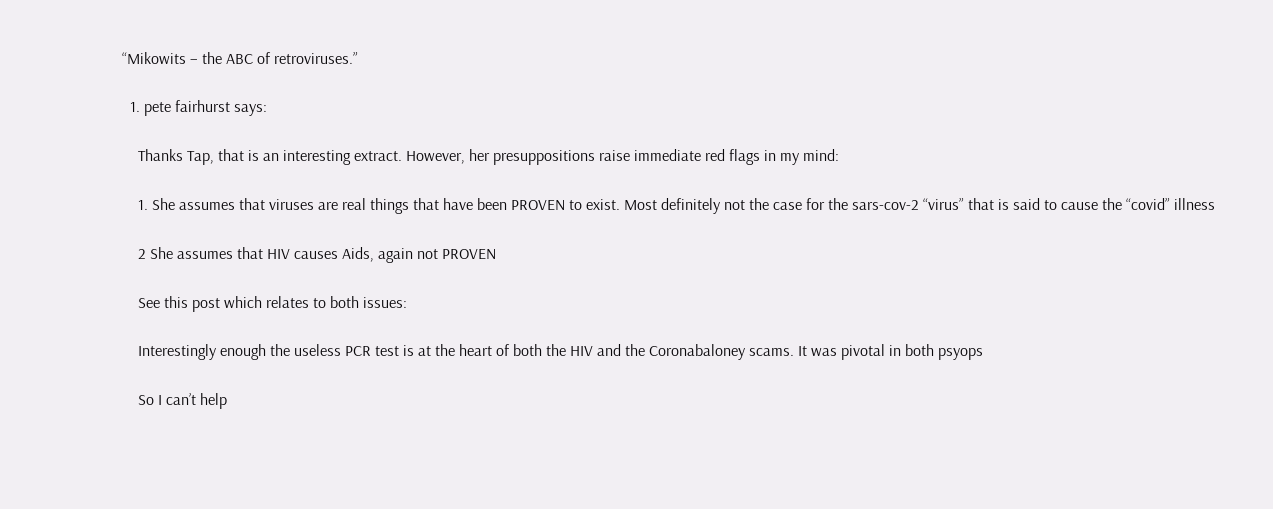“Mikowits – the ABC of retroviruses.”

  1. pete fairhurst says:

    Thanks Tap, that is an interesting extract. However, her presuppositions raise immediate red flags in my mind:

    1. She assumes that viruses are real things that have been PROVEN to exist. Most definitely not the case for the sars-cov-2 “virus” that is said to cause the “covid” illness

    2 She assumes that HIV causes Aids, again not PROVEN

    See this post which relates to both issues:

    Interestingly enough the useless PCR test is at the heart of both the HIV and the Coronabaloney scams. It was pivotal in both psyops

    So I can’t help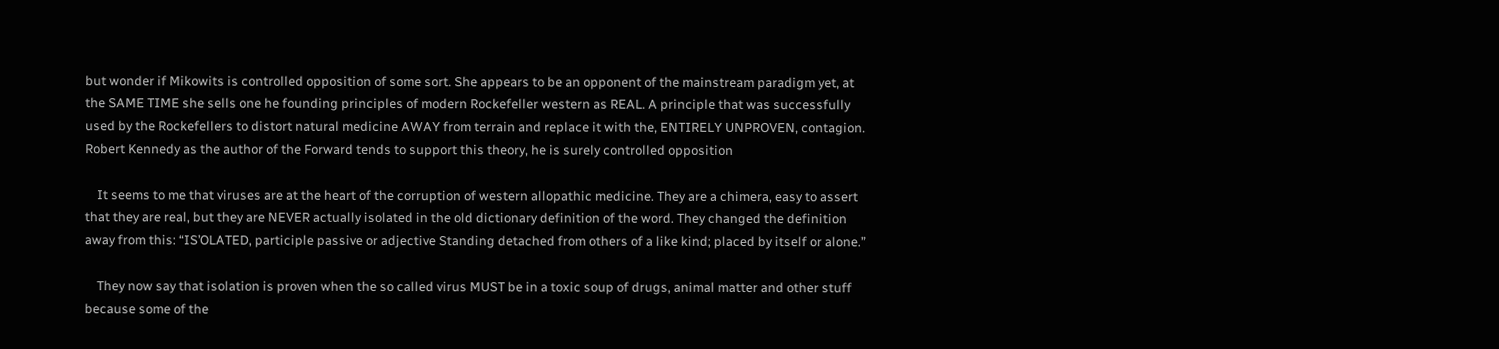but wonder if Mikowits is controlled opposition of some sort. She appears to be an opponent of the mainstream paradigm yet, at the SAME TIME she sells one he founding principles of modern Rockefeller western as REAL. A principle that was successfully used by the Rockefellers to distort natural medicine AWAY from terrain and replace it with the, ENTIRELY UNPROVEN, contagion. Robert Kennedy as the author of the Forward tends to support this theory, he is surely controlled opposition

    It seems to me that viruses are at the heart of the corruption of western allopathic medicine. They are a chimera, easy to assert that they are real, but they are NEVER actually isolated in the old dictionary definition of the word. They changed the definition away from this: “IS’OLATED, participle passive or adjective Standing detached from others of a like kind; placed by itself or alone.”

    They now say that isolation is proven when the so called virus MUST be in a toxic soup of drugs, animal matter and other stuff because some of the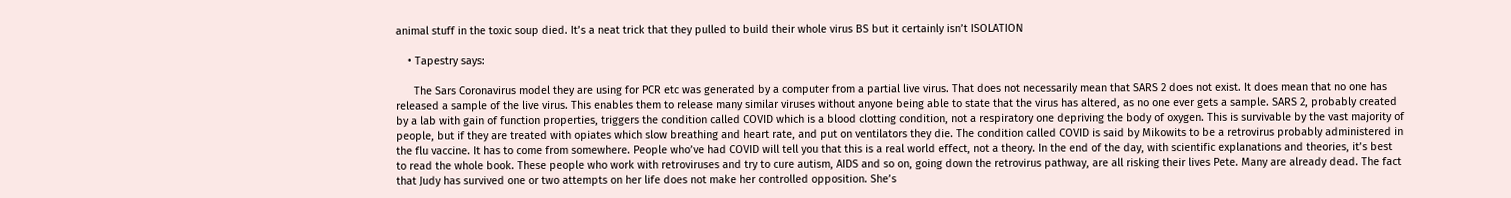animal stuff in the toxic soup died. It’s a neat trick that they pulled to build their whole virus BS but it certainly isn’t ISOLATION

    • Tapestry says:

      The Sars Coronavirus model they are using for PCR etc was generated by a computer from a partial live virus. That does not necessarily mean that SARS 2 does not exist. It does mean that no one has released a sample of the live virus. This enables them to release many similar viruses without anyone being able to state that the virus has altered, as no one ever gets a sample. SARS 2, probably created by a lab with gain of function properties, triggers the condition called COVID which is a blood clotting condition, not a respiratory one depriving the body of oxygen. This is survivable by the vast majority of people, but if they are treated with opiates which slow breathing and heart rate, and put on ventilators they die. The condition called COVID is said by Mikowits to be a retrovirus probably administered in the flu vaccine. It has to come from somewhere. People who’ve had COVID will tell you that this is a real world effect, not a theory. In the end of the day, with scientific explanations and theories, it’s best to read the whole book. These people who work with retroviruses and try to cure autism, AIDS and so on, going down the retrovirus pathway, are all risking their lives Pete. Many are already dead. The fact that Judy has survived one or two attempts on her life does not make her controlled opposition. She’s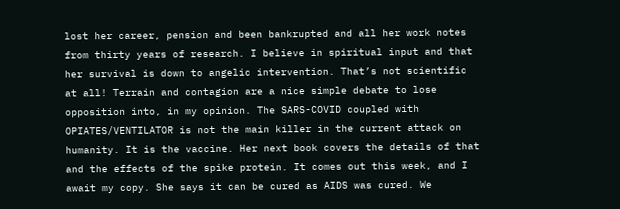lost her career, pension and been bankrupted and all her work notes from thirty years of research. I believe in spiritual input and that her survival is down to angelic intervention. That’s not scientific at all! Terrain and contagion are a nice simple debate to lose opposition into, in my opinion. The SARS-COVID coupled with OPIATES/VENTILATOR is not the main killer in the current attack on humanity. It is the vaccine. Her next book covers the details of that and the effects of the spike protein. It comes out this week, and I await my copy. She says it can be cured as AIDS was cured. We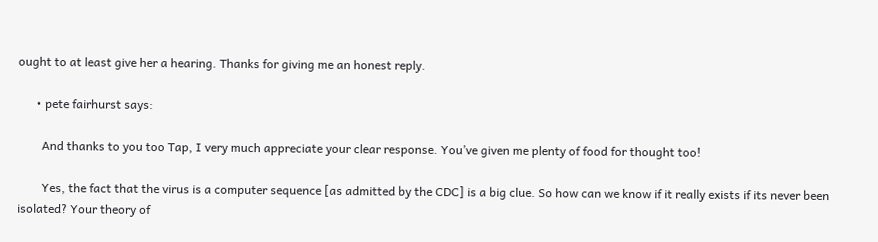ought to at least give her a hearing. Thanks for giving me an honest reply.

      • pete fairhurst says:

        And thanks to you too Tap, I very much appreciate your clear response. You’ve given me plenty of food for thought too!

        Yes, the fact that the virus is a computer sequence [as admitted by the CDC] is a big clue. So how can we know if it really exists if its never been isolated? Your theory of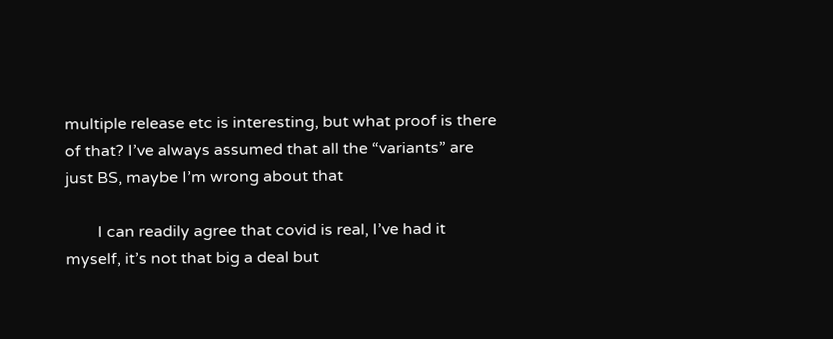multiple release etc is interesting, but what proof is there of that? I’ve always assumed that all the “variants” are just BS, maybe I’m wrong about that

        I can readily agree that covid is real, I’ve had it myself, it’s not that big a deal but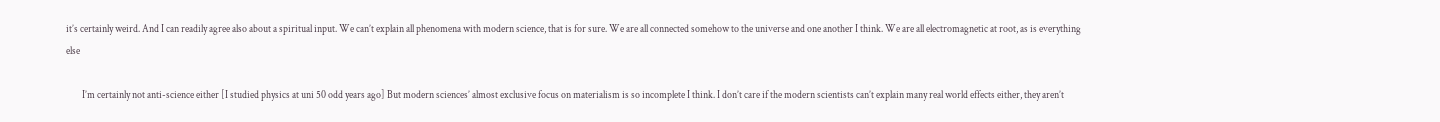it’s certainly weird. And I can readily agree also about a spiritual input. We can’t explain all phenomena with modern science, that is for sure. We are all connected somehow to the universe and one another I think. We are all electromagnetic at root, as is everything else

        I’m certainly not anti-science either [I studied physics at uni 50 odd years ago] But modern sciences’ almost exclusive focus on materialism is so incomplete I think. I don’t care if the modern scientists can’t explain many real world effects either, they aren’t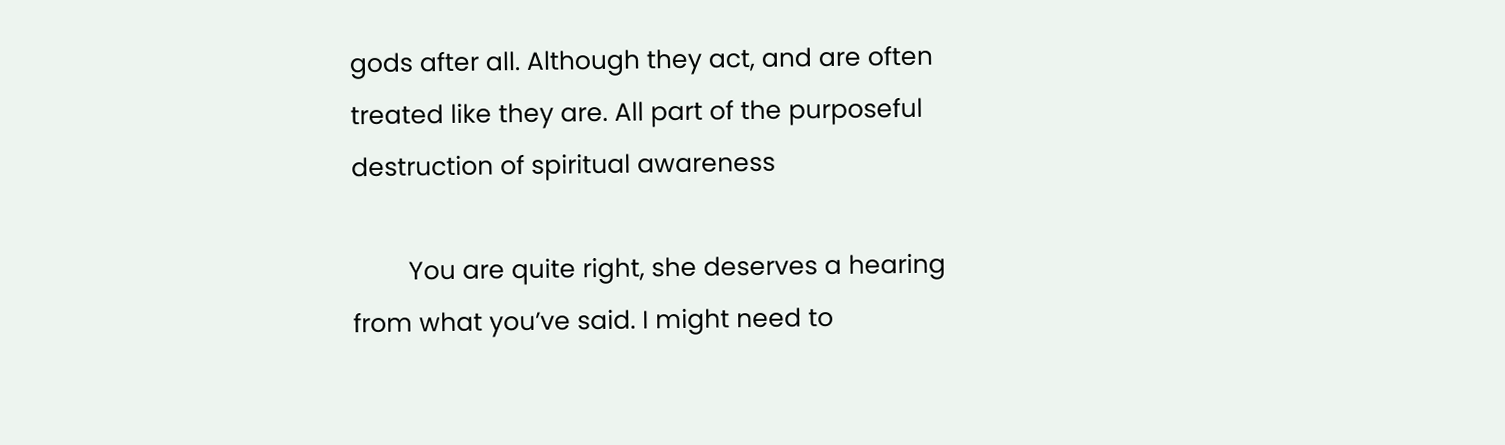gods after all. Although they act, and are often treated like they are. All part of the purposeful destruction of spiritual awareness

        You are quite right, she deserves a hearing from what you’ve said. I might need to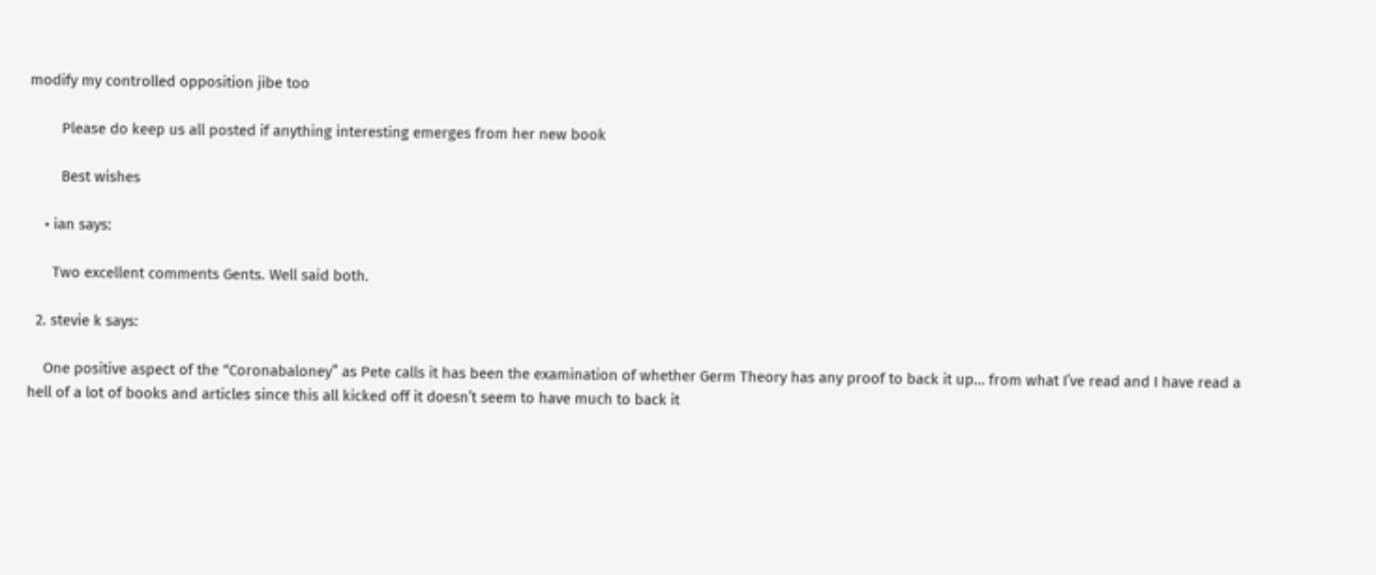modify my controlled opposition jibe too

        Please do keep us all posted if anything interesting emerges from her new book

        Best wishes

    • ian says:

      Two excellent comments Gents. Well said both.

  2. stevie k says:

    One positive aspect of the “Coronabaloney” as Pete calls it has been the examination of whether Germ Theory has any proof to back it up… from what I’ve read and I have read a hell of a lot of books and articles since this all kicked off it doesn’t seem to have much to back it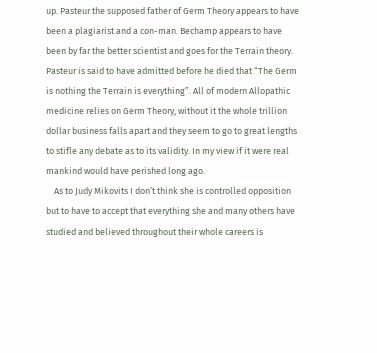up. Pasteur the supposed father of Germ Theory appears to have been a plagiarist and a con-man. Bechamp appears to have been by far the better scientist and goes for the Terrain theory. Pasteur is said to have admitted before he died that “The Germ is nothing the Terrain is everything”. All of modern Allopathic medicine relies on Germ Theory, without it the whole trillion dollar business falls apart and they seem to go to great lengths to stifle any debate as to its validity. In my view if it were real mankind would have perished long ago.
    As to Judy Mikovits I don’t think she is controlled opposition but to have to accept that everything she and many others have studied and believed throughout their whole careers is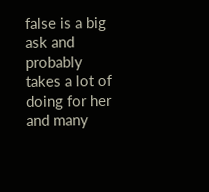false is a big ask and probably takes a lot of doing for her and many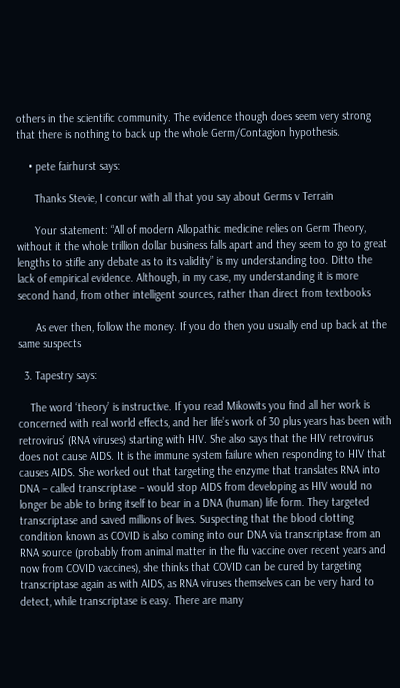others in the scientific community. The evidence though does seem very strong that there is nothing to back up the whole Germ/Contagion hypothesis.

    • pete fairhurst says:

      Thanks Stevie, I concur with all that you say about Germs v Terrain

      Your statement: “All of modern Allopathic medicine relies on Germ Theory, without it the whole trillion dollar business falls apart and they seem to go to great lengths to stifle any debate as to its validity” is my understanding too. Ditto the lack of empirical evidence. Although, in my case, my understanding it is more second hand, from other intelligent sources, rather than direct from textbooks

      As ever then, follow the money. If you do then you usually end up back at the same suspects

  3. Tapestry says:

    The word ‘theory’ is instructive. If you read Mikowits you find all her work is concerned with real world effects, and her life’s work of 30 plus years has been with retrovirus’ (RNA viruses) starting with HIV. She also says that the HIV retrovirus does not cause AIDS. It is the immune system failure when responding to HIV that causes AIDS. She worked out that targeting the enzyme that translates RNA into DNA – called transcriptase – would stop AIDS from developing as HIV would no longer be able to bring itself to bear in a DNA (human) life form. They targeted transcriptase and saved millions of lives. Suspecting that the blood clotting condition known as COVID is also coming into our DNA via transcriptase from an RNA source (probably from animal matter in the flu vaccine over recent years and now from COVID vaccines), she thinks that COVID can be cured by targeting transcriptase again as with AIDS, as RNA viruses themselves can be very hard to detect, while transcriptase is easy. There are many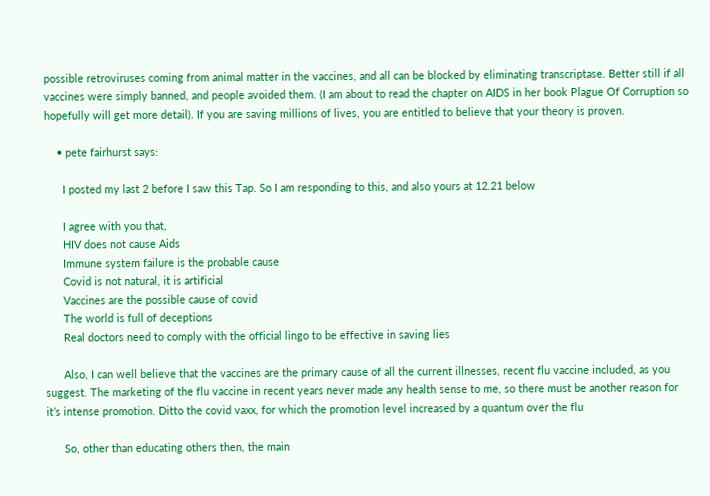possible retroviruses coming from animal matter in the vaccines, and all can be blocked by eliminating transcriptase. Better still if all vaccines were simply banned, and people avoided them. (I am about to read the chapter on AIDS in her book Plague Of Corruption so hopefully will get more detail). If you are saving millions of lives, you are entitled to believe that your theory is proven.

    • pete fairhurst says:

      I posted my last 2 before I saw this Tap. So I am responding to this, and also yours at 12.21 below

      I agree with you that,
      HIV does not cause Aids
      Immune system failure is the probable cause
      Covid is not natural, it is artificial
      Vaccines are the possible cause of covid
      The world is full of deceptions
      Real doctors need to comply with the official lingo to be effective in saving lies

      Also, I can well believe that the vaccines are the primary cause of all the current illnesses, recent flu vaccine included, as you suggest. The marketing of the flu vaccine in recent years never made any health sense to me, so there must be another reason for it’s intense promotion. Ditto the covid vaxx, for which the promotion level increased by a quantum over the flu

      So, other than educating others then, the main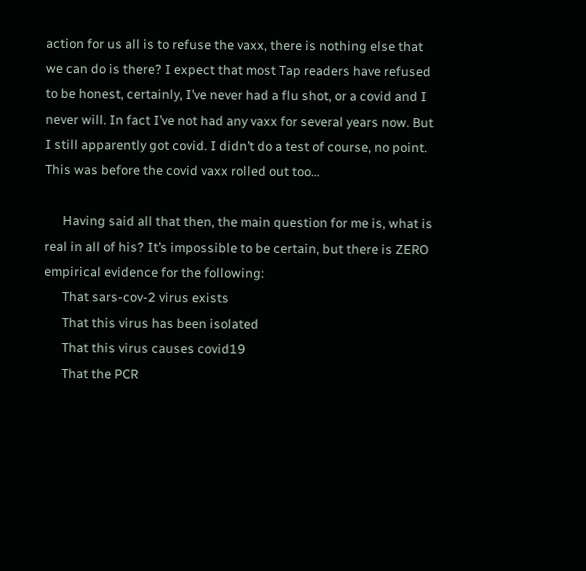action for us all is to refuse the vaxx, there is nothing else that we can do is there? I expect that most Tap readers have refused to be honest, certainly, I’ve never had a flu shot, or a covid and I never will. In fact I’ve not had any vaxx for several years now. But I still apparently got covid. I didn’t do a test of course, no point. This was before the covid vaxx rolled out too…

      Having said all that then, the main question for me is, what is real in all of his? It’s impossible to be certain, but there is ZERO empirical evidence for the following:
      That sars-cov-2 virus exists
      That this virus has been isolated
      That this virus causes covid19
      That the PCR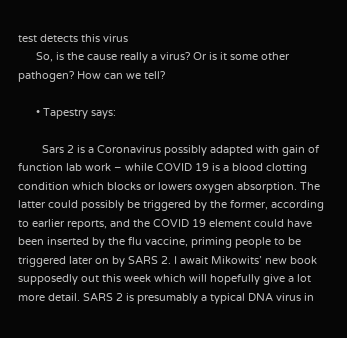test detects this virus
      So, is the cause really a virus? Or is it some other pathogen? How can we tell?

      • Tapestry says:

        Sars 2 is a Coronavirus possibly adapted with gain of function lab work – while COVID 19 is a blood clotting condition which blocks or lowers oxygen absorption. The latter could possibly be triggered by the former, according to earlier reports, and the COVID 19 element could have been inserted by the flu vaccine, priming people to be triggered later on by SARS 2. I await Mikowits’ new book supposedly out this week which will hopefully give a lot more detail. SARS 2 is presumably a typical DNA virus in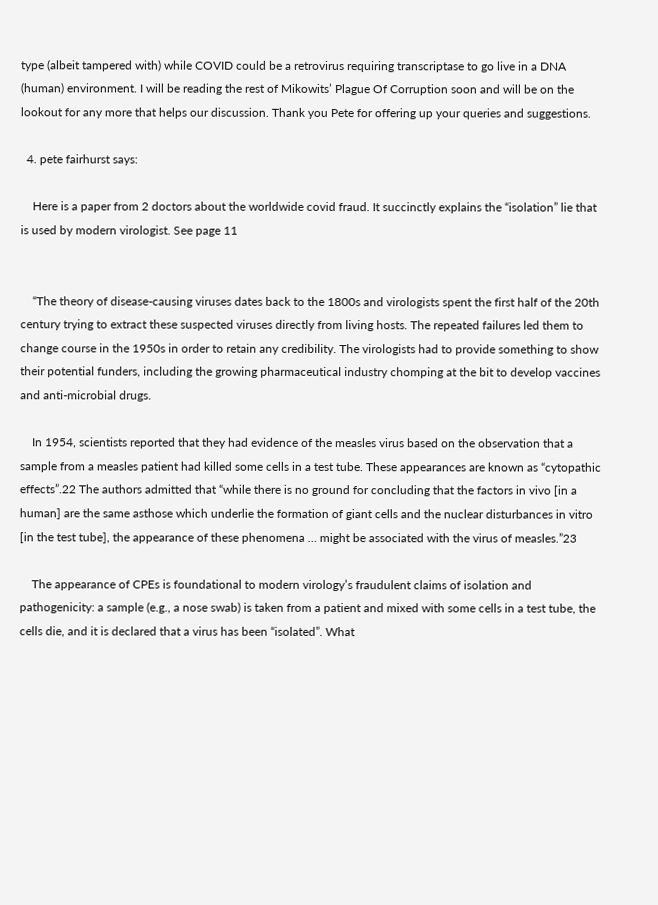type (albeit tampered with) while COVID could be a retrovirus requiring transcriptase to go live in a DNA (human) environment. I will be reading the rest of Mikowits’ Plague Of Corruption soon and will be on the lookout for any more that helps our discussion. Thank you Pete for offering up your queries and suggestions.

  4. pete fairhurst says:

    Here is a paper from 2 doctors about the worldwide covid fraud. It succinctly explains the “isolation” lie that is used by modern virologist. See page 11


    “The theory of disease-causing viruses dates back to the 1800s and virologists spent the first half of the 20th century trying to extract these suspected viruses directly from living hosts. The repeated failures led them to change course in the 1950s in order to retain any credibility. The virologists had to provide something to show their potential funders, including the growing pharmaceutical industry chomping at the bit to develop vaccines and anti-microbial drugs.

    In 1954, scientists reported that they had evidence of the measles virus based on the observation that a sample from a measles patient had killed some cells in a test tube. These appearances are known as “cytopathic effects”.22 The authors admitted that “while there is no ground for concluding that the factors in vivo [in a human] are the same asthose which underlie the formation of giant cells and the nuclear disturbances in vitro [in the test tube], the appearance of these phenomena … might be associated with the virus of measles.”23

    The appearance of CPEs is foundational to modern virology’s fraudulent claims of isolation and pathogenicity: a sample (e.g., a nose swab) is taken from a patient and mixed with some cells in a test tube, the cells die, and it is declared that a virus has been “isolated”. What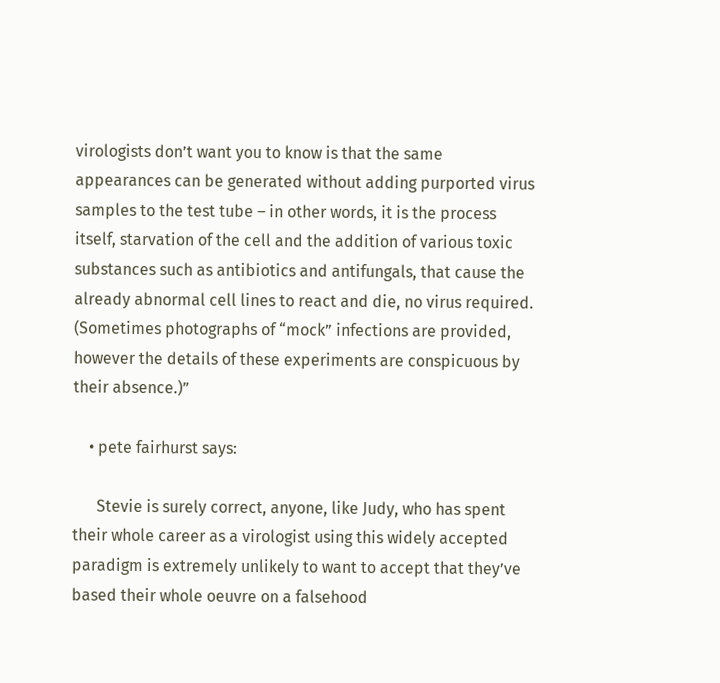virologists don’t want you to know is that the same appearances can be generated without adding purported virus samples to the test tube – in other words, it is the process itself, starvation of the cell and the addition of various toxic substances such as antibiotics and antifungals, that cause the already abnormal cell lines to react and die, no virus required. (Sometimes photographs of “mock” infections are provided, however the details of these experiments are conspicuous by their absence.)”

    • pete fairhurst says:

      Stevie is surely correct, anyone, like Judy, who has spent their whole career as a virologist using this widely accepted paradigm is extremely unlikely to want to accept that they’ve based their whole oeuvre on a falsehood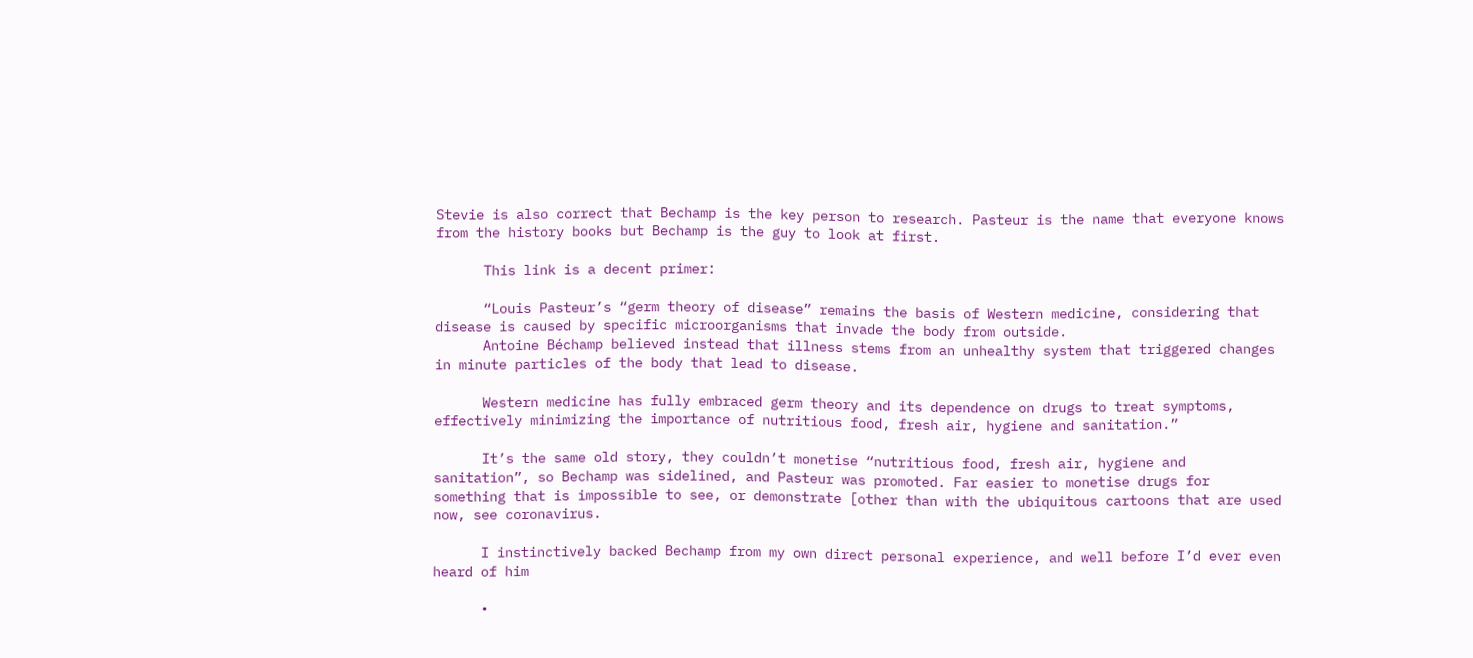Stevie is also correct that Bechamp is the key person to research. Pasteur is the name that everyone knows from the history books but Bechamp is the guy to look at first.

      This link is a decent primer:

      “Louis Pasteur’s “germ theory of disease” remains the basis of Western medicine, considering that disease is caused by specific microorganisms that invade the body from outside.
      Antoine Béchamp believed instead that illness stems from an unhealthy system that triggered changes in minute particles of the body that lead to disease.

      Western medicine has fully embraced germ theory and its dependence on drugs to treat symptoms, effectively minimizing the importance of nutritious food, fresh air, hygiene and sanitation.”

      It’s the same old story, they couldn’t monetise “nutritious food, fresh air, hygiene and sanitation”, so Bechamp was sidelined, and Pasteur was promoted. Far easier to monetise drugs for something that is impossible to see, or demonstrate [other than with the ubiquitous cartoons that are used now, see coronavirus.

      I instinctively backed Bechamp from my own direct personal experience, and well before I’d ever even heard of him

      •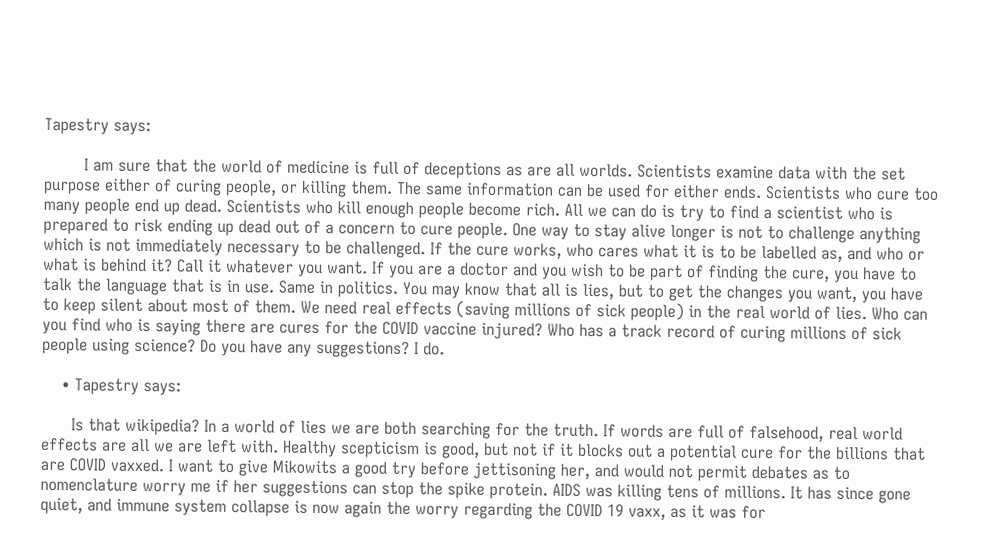Tapestry says:

        I am sure that the world of medicine is full of deceptions as are all worlds. Scientists examine data with the set purpose either of curing people, or killing them. The same information can be used for either ends. Scientists who cure too many people end up dead. Scientists who kill enough people become rich. All we can do is try to find a scientist who is prepared to risk ending up dead out of a concern to cure people. One way to stay alive longer is not to challenge anything which is not immediately necessary to be challenged. If the cure works, who cares what it is to be labelled as, and who or what is behind it? Call it whatever you want. If you are a doctor and you wish to be part of finding the cure, you have to talk the language that is in use. Same in politics. You may know that all is lies, but to get the changes you want, you have to keep silent about most of them. We need real effects (saving millions of sick people) in the real world of lies. Who can you find who is saying there are cures for the COVID vaccine injured? Who has a track record of curing millions of sick people using science? Do you have any suggestions? I do.

    • Tapestry says:

      Is that wikipedia? In a world of lies we are both searching for the truth. If words are full of falsehood, real world effects are all we are left with. Healthy scepticism is good, but not if it blocks out a potential cure for the billions that are COVID vaxxed. I want to give Mikowits a good try before jettisoning her, and would not permit debates as to nomenclature worry me if her suggestions can stop the spike protein. AIDS was killing tens of millions. It has since gone quiet, and immune system collapse is now again the worry regarding the COVID 19 vaxx, as it was for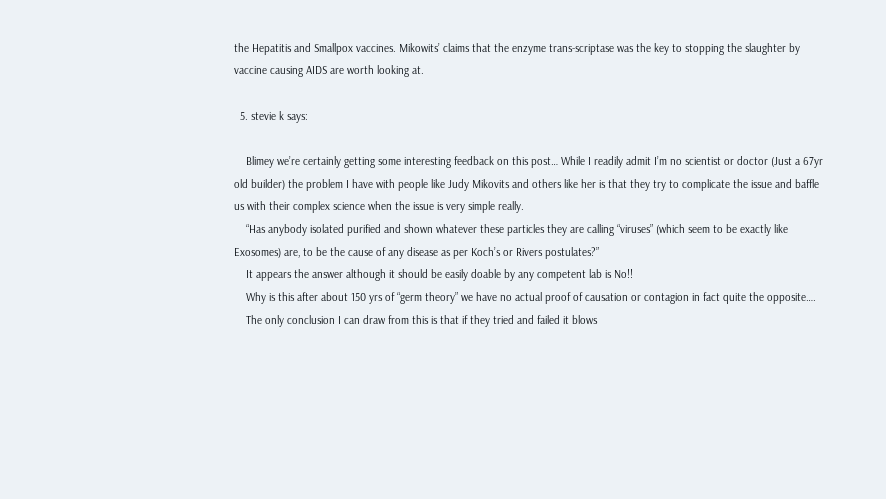the Hepatitis and Smallpox vaccines. Mikowits’ claims that the enzyme trans-scriptase was the key to stopping the slaughter by vaccine causing AIDS are worth looking at.

  5. stevie k says:

    Blimey we’re certainly getting some interesting feedback on this post… While I readily admit I’m no scientist or doctor (Just a 67yr old builder) the problem I have with people like Judy Mikovits and others like her is that they try to complicate the issue and baffle us with their complex science when the issue is very simple really.
    “Has anybody isolated purified and shown whatever these particles they are calling “viruses” (which seem to be exactly like Exosomes) are, to be the cause of any disease as per Koch’s or Rivers postulates?”
    It appears the answer although it should be easily doable by any competent lab is No!!
    Why is this after about 150 yrs of “germ theory” we have no actual proof of causation or contagion in fact quite the opposite….
    The only conclusion I can draw from this is that if they tried and failed it blows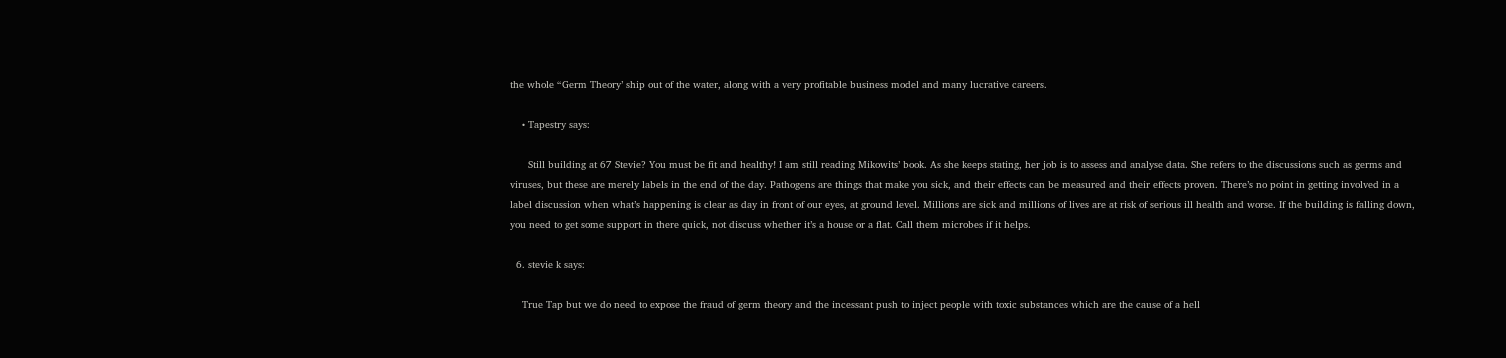the whole “Germ Theory’ ship out of the water, along with a very profitable business model and many lucrative careers.

    • Tapestry says:

      Still building at 67 Stevie? You must be fit and healthy! I am still reading Mikowits’ book. As she keeps stating, her job is to assess and analyse data. She refers to the discussions such as germs and viruses, but these are merely labels in the end of the day. Pathogens are things that make you sick, and their effects can be measured and their effects proven. There’s no point in getting involved in a label discussion when what’s happening is clear as day in front of our eyes, at ground level. Millions are sick and millions of lives are at risk of serious ill health and worse. If the building is falling down, you need to get some support in there quick, not discuss whether it’s a house or a flat. Call them microbes if it helps.

  6. stevie k says:

    True Tap but we do need to expose the fraud of germ theory and the incessant push to inject people with toxic substances which are the cause of a hell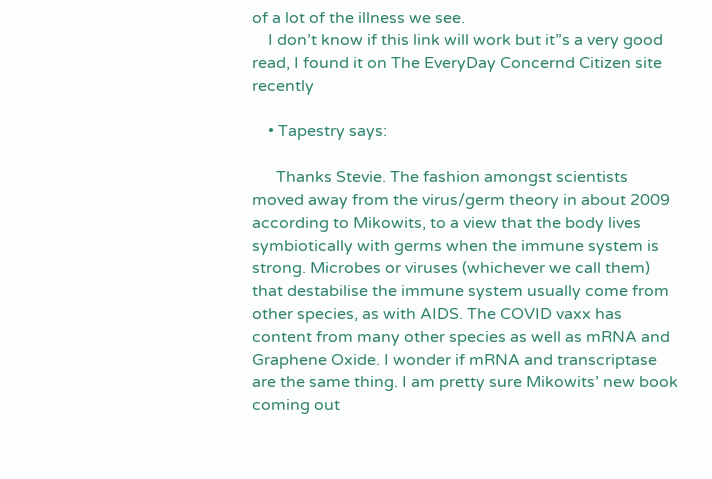of a lot of the illness we see.
    I don’t know if this link will work but it”s a very good read, I found it on The EveryDay Concernd Citizen site recently

    • Tapestry says:

      Thanks Stevie. The fashion amongst scientists moved away from the virus/germ theory in about 2009 according to Mikowits, to a view that the body lives symbiotically with germs when the immune system is strong. Microbes or viruses (whichever we call them) that destabilise the immune system usually come from other species, as with AIDS. The COVID vaxx has content from many other species as well as mRNA and Graphene Oxide. I wonder if mRNA and transcriptase are the same thing. I am pretty sure Mikowits’ new book coming out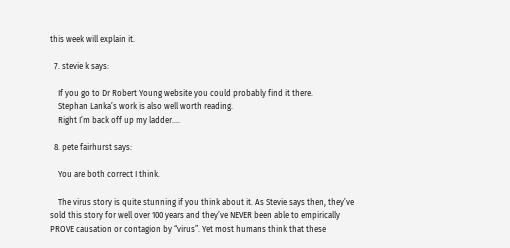this week will explain it.

  7. stevie k says:

    If you go to Dr Robert Young website you could probably find it there.
    Stephan Lanka’s work is also well worth reading.
    Right I’m back off up my ladder….

  8. pete fairhurst says:

    You are both correct I think.

    The virus story is quite stunning if you think about it. As Stevie says then, they’ve sold this story for well over 100 years and they’ve NEVER been able to empirically PROVE causation or contagion by “virus”. Yet most humans think that these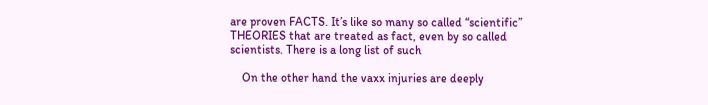are proven FACTS. It’s like so many so called “scientific” THEORIES that are treated as fact, even by so called scientists. There is a long list of such

    On the other hand the vaxx injuries are deeply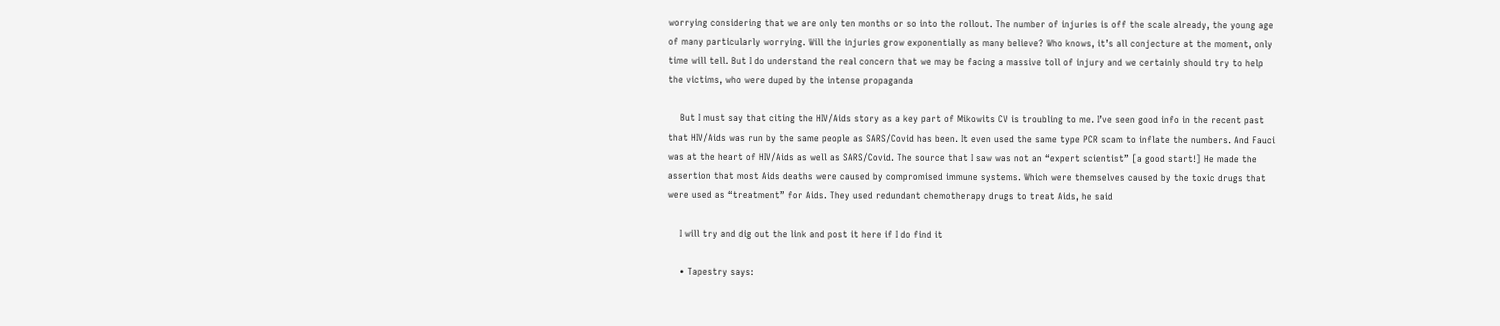worrying considering that we are only ten months or so into the rollout. The number of injuries is off the scale already, the young age of many particularly worrying. Will the injuries grow exponentially as many believe? Who knows, it’s all conjecture at the moment, only time will tell. But I do understand the real concern that we may be facing a massive toll of injury and we certainly should try to help the victims, who were duped by the intense propaganda

    But I must say that citing the HIV/Aids story as a key part of Mikowits CV is troubling to me. I’ve seen good info in the recent past that HIV/Aids was run by the same people as SARS/Covid has been. It even used the same type PCR scam to inflate the numbers. And Fauci was at the heart of HIV/Aids as well as SARS/Covid. The source that I saw was not an “expert scientist” [a good start!] He made the assertion that most Aids deaths were caused by compromised immune systems. Which were themselves caused by the toxic drugs that were used as “treatment” for Aids. They used redundant chemotherapy drugs to treat Aids, he said

    I will try and dig out the link and post it here if I do find it

    • Tapestry says: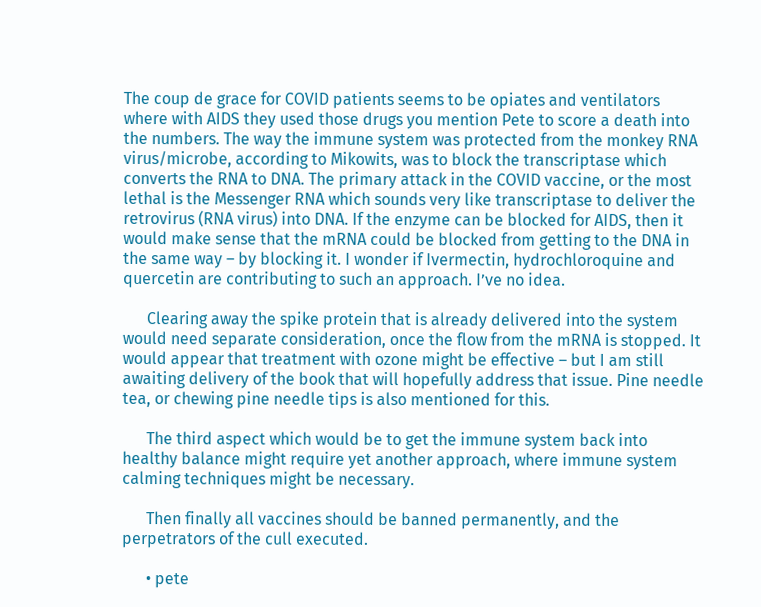The coup de grace for COVID patients seems to be opiates and ventilators where with AIDS they used those drugs you mention Pete to score a death into the numbers. The way the immune system was protected from the monkey RNA virus/microbe, according to Mikowits, was to block the transcriptase which converts the RNA to DNA. The primary attack in the COVID vaccine, or the most lethal is the Messenger RNA which sounds very like transcriptase to deliver the retrovirus (RNA virus) into DNA. If the enzyme can be blocked for AIDS, then it would make sense that the mRNA could be blocked from getting to the DNA in the same way – by blocking it. I wonder if Ivermectin, hydrochloroquine and quercetin are contributing to such an approach. I’ve no idea.

      Clearing away the spike protein that is already delivered into the system would need separate consideration, once the flow from the mRNA is stopped. It would appear that treatment with ozone might be effective – but I am still awaiting delivery of the book that will hopefully address that issue. Pine needle tea, or chewing pine needle tips is also mentioned for this.

      The third aspect which would be to get the immune system back into healthy balance might require yet another approach, where immune system calming techniques might be necessary.

      Then finally all vaccines should be banned permanently, and the perpetrators of the cull executed.

      • pete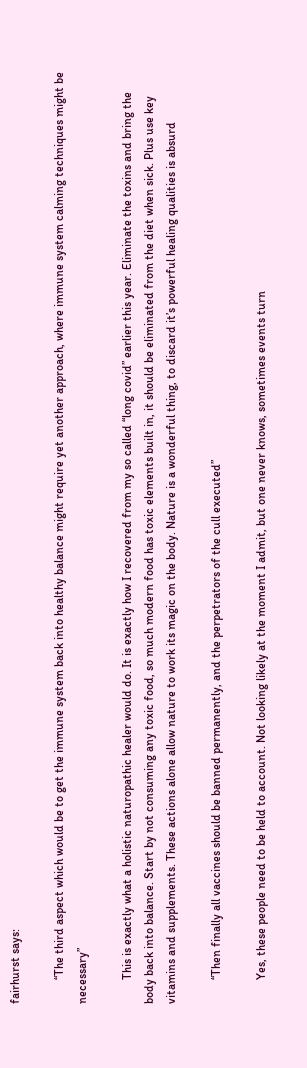fairhurst says:

        “The third aspect which would be to get the immune system back into healthy balance might require yet another approach, where immune system calming techniques might be necessary”

        This is exactly what a holistic naturopathic healer would do. It is exactly how I recovered from my so called “long covid” earlier this year. Eliminate the toxins and bring the body back into balance. Start by not consuming any toxic food, so much modern food has toxic elements built in, it should be eliminated from the diet when sick. Plus use key vitamins and supplements. These actions alone allow nature to work its magic on the body. Nature is a wonderful thing, to discard it’s powerful healing qualities is absurd

        “Then finally all vaccines should be banned permanently, and the perpetrators of the cull executed”

        Yes, these people need to be held to account. Not looking likely at the moment I admit, but one never knows, sometimes events turn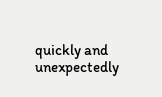quickly and unexpectedly